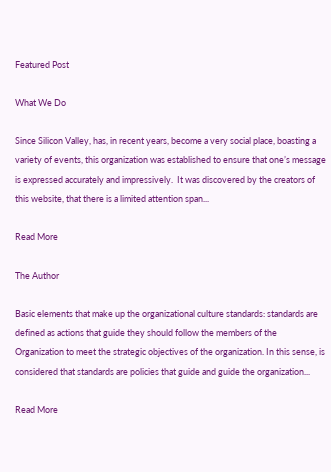Featured Post

What We Do

Since Silicon Valley, has, in recent years, become a very social place, boasting a variety of events, this organization was established to ensure that one’s message is expressed accurately and impressively.  It was discovered by the creators of this website, that there is a limited attention span...

Read More

The Author

Basic elements that make up the organizational culture standards: standards are defined as actions that guide they should follow the members of the Organization to meet the strategic objectives of the organization. In this sense, is considered that standards are policies that guide and guide the organization...

Read More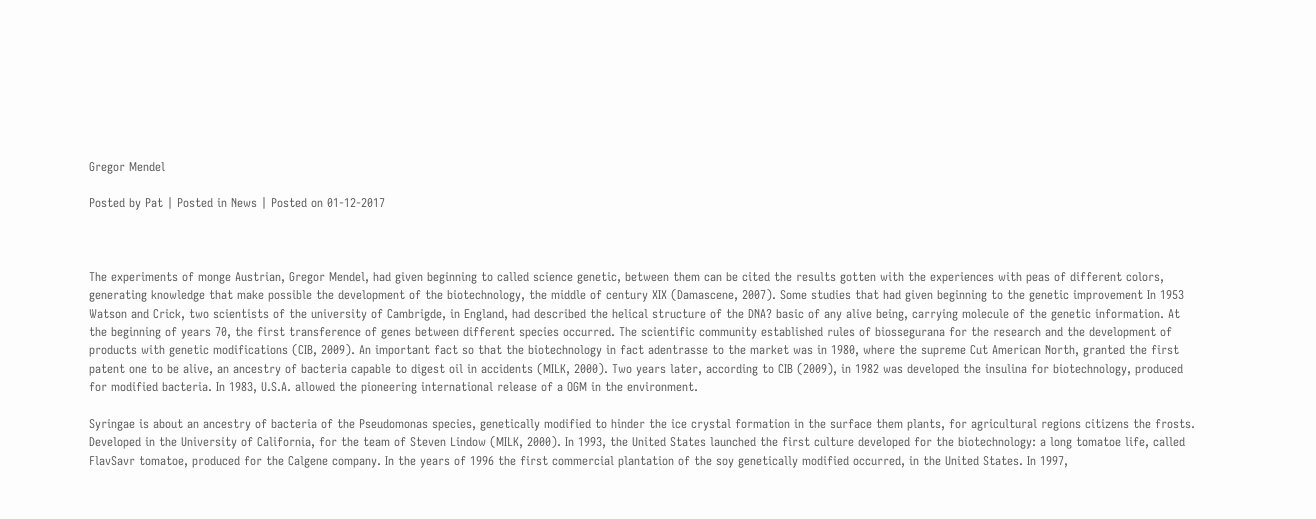Gregor Mendel

Posted by Pat | Posted in News | Posted on 01-12-2017



The experiments of monge Austrian, Gregor Mendel, had given beginning to called science genetic, between them can be cited the results gotten with the experiences with peas of different colors, generating knowledge that make possible the development of the biotechnology, the middle of century XIX (Damascene, 2007). Some studies that had given beginning to the genetic improvement In 1953 Watson and Crick, two scientists of the university of Cambrigde, in England, had described the helical structure of the DNA? basic of any alive being, carrying molecule of the genetic information. At the beginning of years 70, the first transference of genes between different species occurred. The scientific community established rules of biossegurana for the research and the development of products with genetic modifications (CIB, 2009). An important fact so that the biotechnology in fact adentrasse to the market was in 1980, where the supreme Cut American North, granted the first patent one to be alive, an ancestry of bacteria capable to digest oil in accidents (MILK, 2000). Two years later, according to CIB (2009), in 1982 was developed the insulina for biotechnology, produced for modified bacteria. In 1983, U.S.A. allowed the pioneering international release of a OGM in the environment.

Syringae is about an ancestry of bacteria of the Pseudomonas species, genetically modified to hinder the ice crystal formation in the surface them plants, for agricultural regions citizens the frosts. Developed in the University of California, for the team of Steven Lindow (MILK, 2000). In 1993, the United States launched the first culture developed for the biotechnology: a long tomatoe life, called FlavSavr tomatoe, produced for the Calgene company. In the years of 1996 the first commercial plantation of the soy genetically modified occurred, in the United States. In 1997,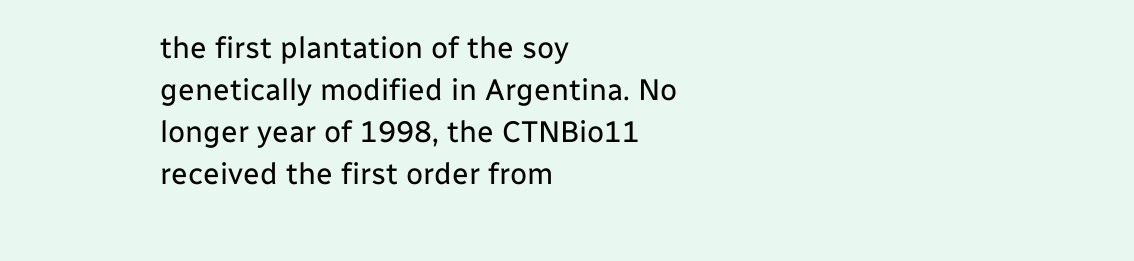the first plantation of the soy genetically modified in Argentina. No longer year of 1998, the CTNBio11 received the first order from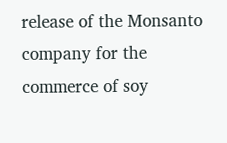release of the Monsanto company for the commerce of soy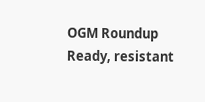OGM Roundup Ready, resistant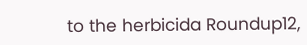to the herbicida Roundup12,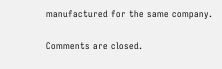manufactured for the same company.

Comments are closed.